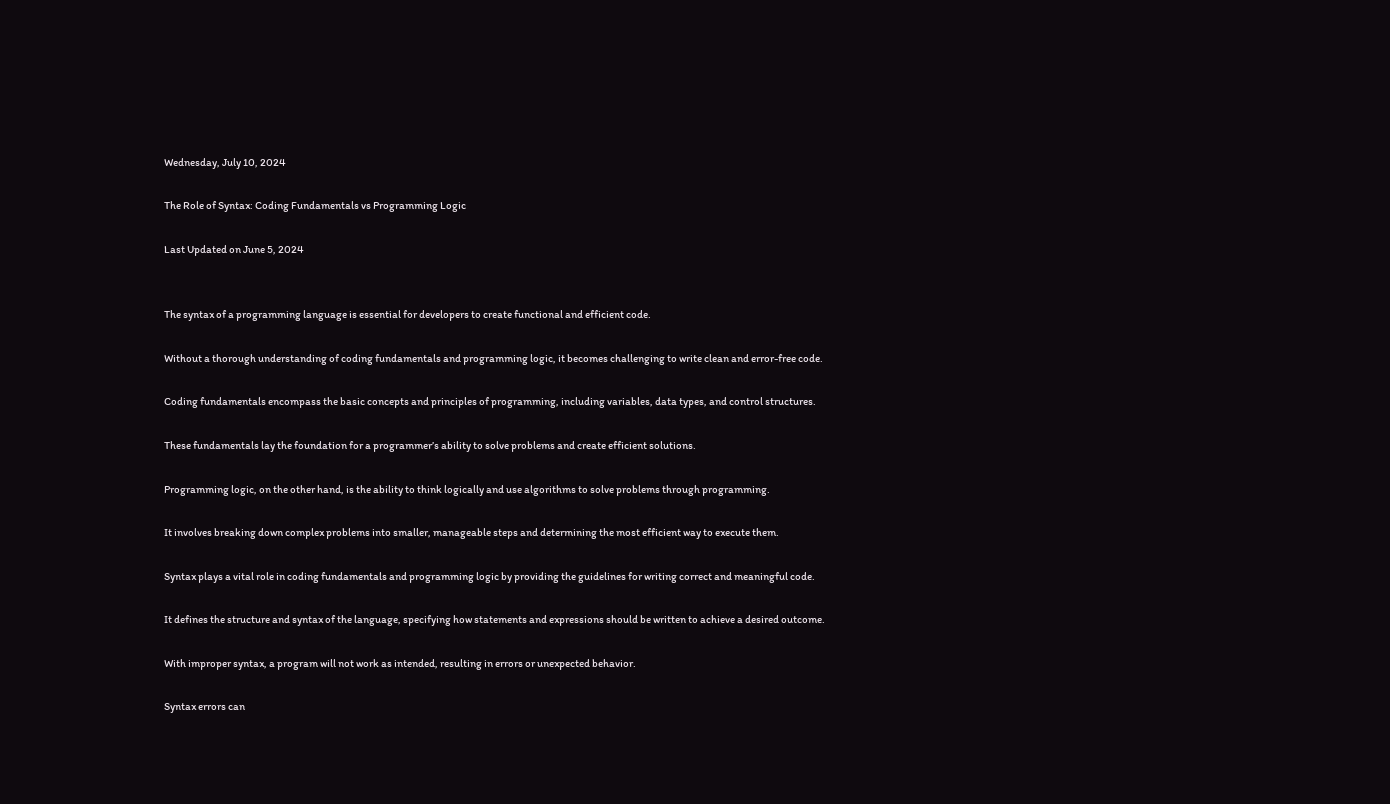Wednesday, July 10, 2024

The Role of Syntax: Coding Fundamentals vs Programming Logic

Last Updated on June 5, 2024


The syntax of a programming language is essential for developers to create functional and efficient code.

Without a thorough understanding of coding fundamentals and programming logic, it becomes challenging to write clean and error-free code.

Coding fundamentals encompass the basic concepts and principles of programming, including variables, data types, and control structures.

These fundamentals lay the foundation for a programmer’s ability to solve problems and create efficient solutions.

Programming logic, on the other hand, is the ability to think logically and use algorithms to solve problems through programming.

It involves breaking down complex problems into smaller, manageable steps and determining the most efficient way to execute them.

Syntax plays a vital role in coding fundamentals and programming logic by providing the guidelines for writing correct and meaningful code.

It defines the structure and syntax of the language, specifying how statements and expressions should be written to achieve a desired outcome.

With improper syntax, a program will not work as intended, resulting in errors or unexpected behavior.

Syntax errors can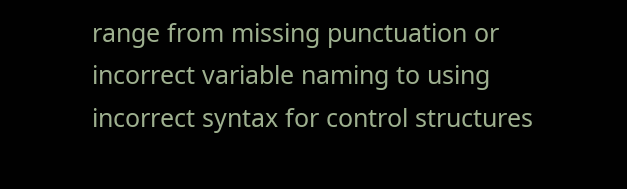range from missing punctuation or incorrect variable naming to using incorrect syntax for control structures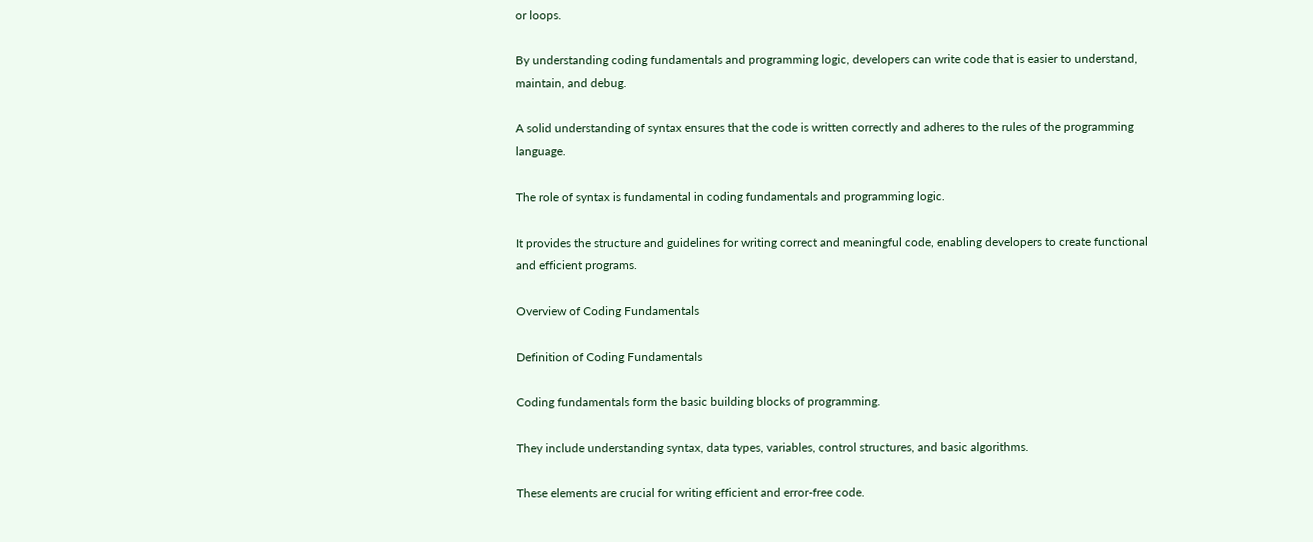or loops.

By understanding coding fundamentals and programming logic, developers can write code that is easier to understand, maintain, and debug.

A solid understanding of syntax ensures that the code is written correctly and adheres to the rules of the programming language.

The role of syntax is fundamental in coding fundamentals and programming logic.

It provides the structure and guidelines for writing correct and meaningful code, enabling developers to create functional and efficient programs.

Overview of Coding Fundamentals

Definition of Coding Fundamentals

Coding fundamentals form the basic building blocks of programming.

They include understanding syntax, data types, variables, control structures, and basic algorithms.

These elements are crucial for writing efficient and error-free code.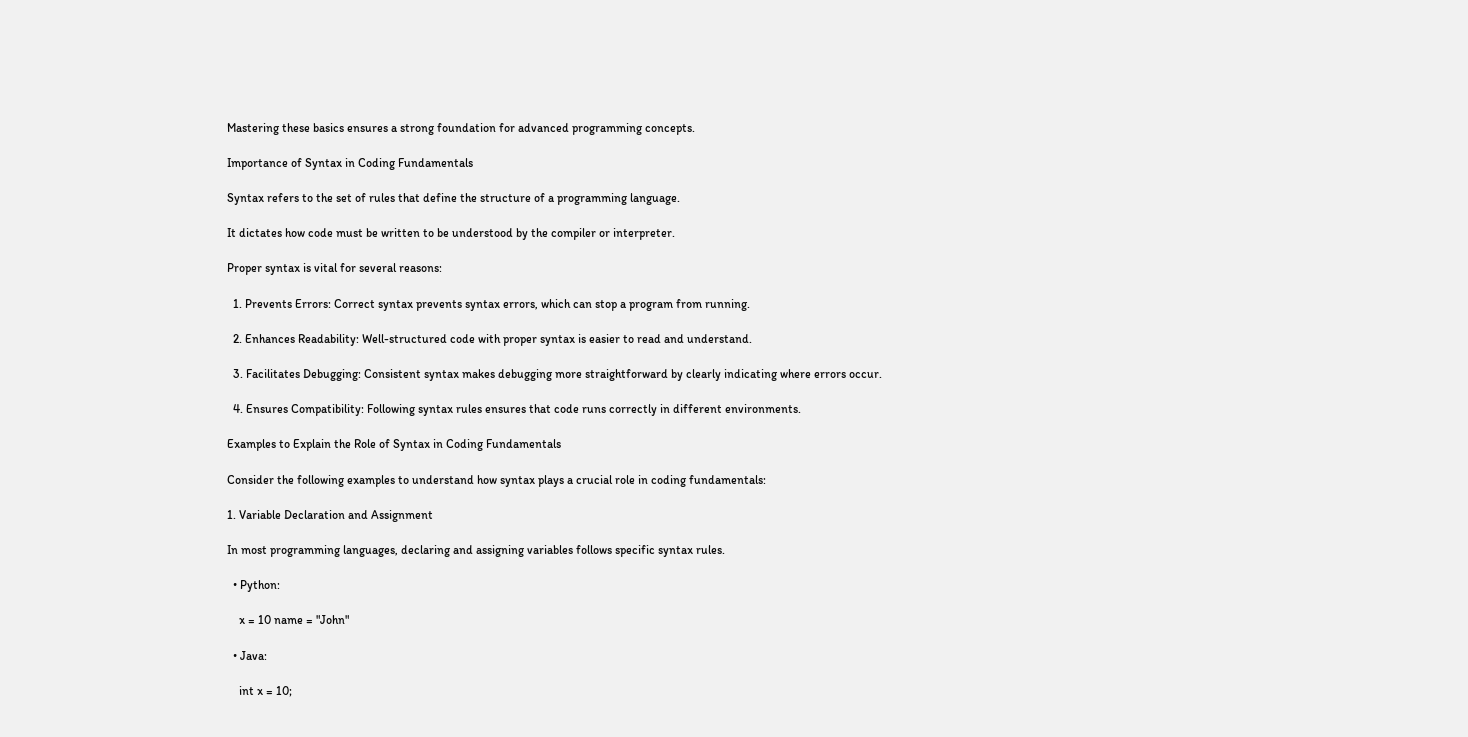Mastering these basics ensures a strong foundation for advanced programming concepts.

Importance of Syntax in Coding Fundamentals

Syntax refers to the set of rules that define the structure of a programming language.

It dictates how code must be written to be understood by the compiler or interpreter.

Proper syntax is vital for several reasons:

  1. Prevents Errors: Correct syntax prevents syntax errors, which can stop a program from running.

  2. Enhances Readability: Well-structured code with proper syntax is easier to read and understand.

  3. Facilitates Debugging: Consistent syntax makes debugging more straightforward by clearly indicating where errors occur.

  4. Ensures Compatibility: Following syntax rules ensures that code runs correctly in different environments.

Examples to Explain the Role of Syntax in Coding Fundamentals

Consider the following examples to understand how syntax plays a crucial role in coding fundamentals:

1. Variable Declaration and Assignment

In most programming languages, declaring and assigning variables follows specific syntax rules.

  • Python:

    x = 10 name = "John"

  • Java:

    int x = 10;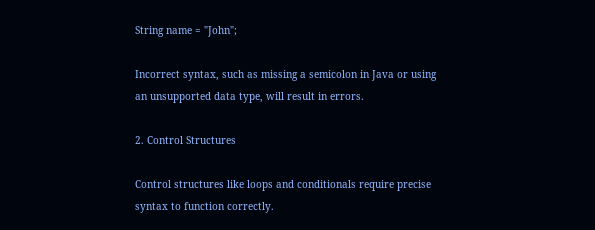String name = "John";

Incorrect syntax, such as missing a semicolon in Java or using an unsupported data type, will result in errors.

2. Control Structures

Control structures like loops and conditionals require precise syntax to function correctly.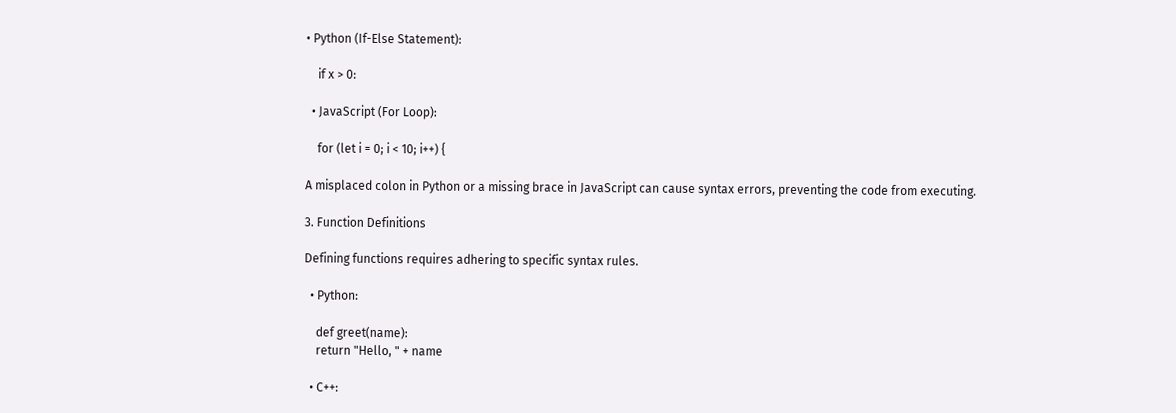• Python (If-Else Statement):

    if x > 0:

  • JavaScript (For Loop):

    for (let i = 0; i < 10; i++) {

A misplaced colon in Python or a missing brace in JavaScript can cause syntax errors, preventing the code from executing.

3. Function Definitions

Defining functions requires adhering to specific syntax rules.

  • Python:

    def greet(name):
    return "Hello, " + name

  • C++: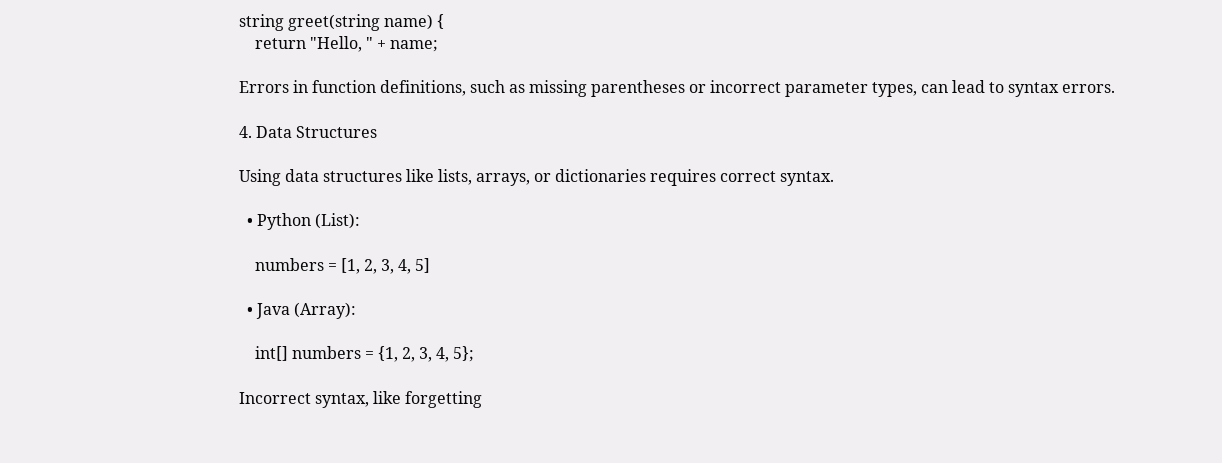string greet(string name) {
    return "Hello, " + name;

Errors in function definitions, such as missing parentheses or incorrect parameter types, can lead to syntax errors.

4. Data Structures

Using data structures like lists, arrays, or dictionaries requires correct syntax.

  • Python (List):

    numbers = [1, 2, 3, 4, 5]

  • Java (Array):

    int[] numbers = {1, 2, 3, 4, 5};

Incorrect syntax, like forgetting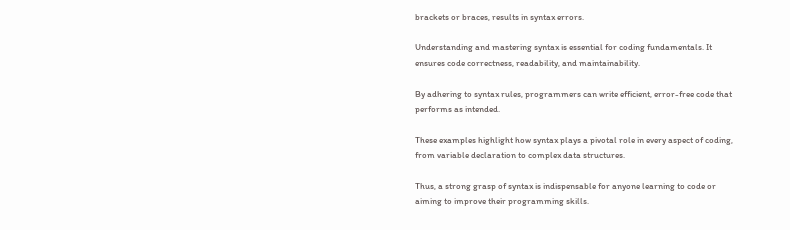brackets or braces, results in syntax errors.

Understanding and mastering syntax is essential for coding fundamentals. It ensures code correctness, readability, and maintainability.

By adhering to syntax rules, programmers can write efficient, error-free code that performs as intended.

These examples highlight how syntax plays a pivotal role in every aspect of coding, from variable declaration to complex data structures.

Thus, a strong grasp of syntax is indispensable for anyone learning to code or aiming to improve their programming skills.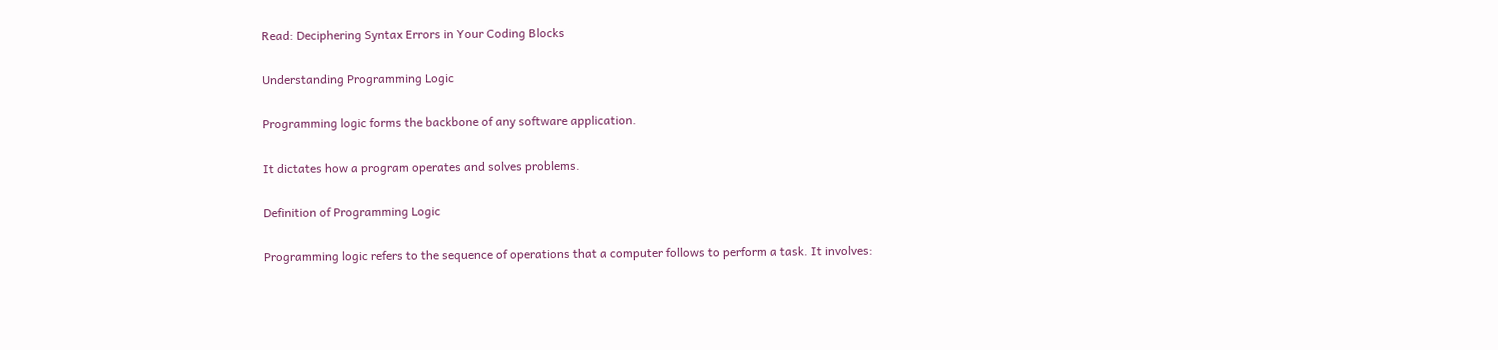Read: Deciphering Syntax Errors in Your Coding Blocks

Understanding Programming Logic

Programming logic forms the backbone of any software application.

It dictates how a program operates and solves problems.

Definition of Programming Logic

Programming logic refers to the sequence of operations that a computer follows to perform a task. It involves: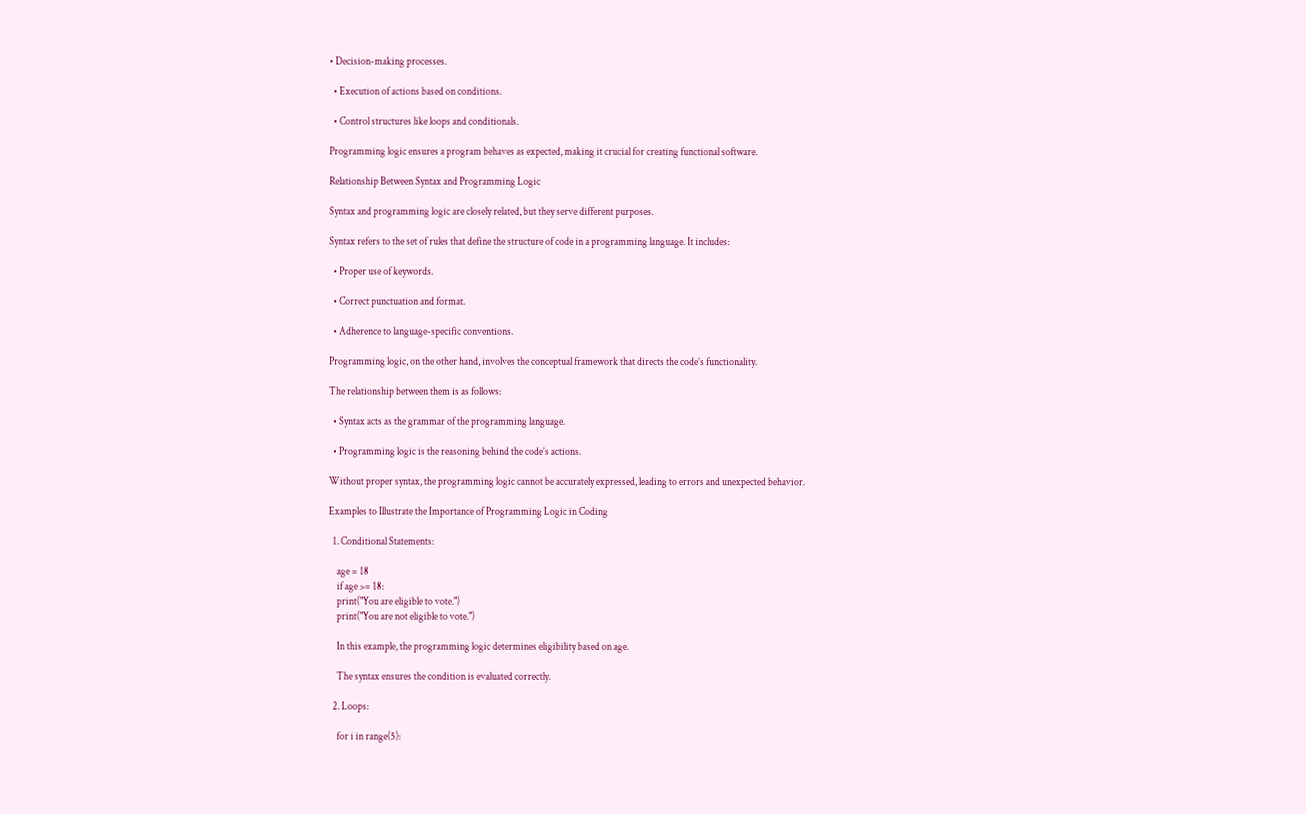• Decision-making processes.

  • Execution of actions based on conditions.

  • Control structures like loops and conditionals.

Programming logic ensures a program behaves as expected, making it crucial for creating functional software.

Relationship Between Syntax and Programming Logic

Syntax and programming logic are closely related, but they serve different purposes.

Syntax refers to the set of rules that define the structure of code in a programming language. It includes:

  • Proper use of keywords.

  • Correct punctuation and format.

  • Adherence to language-specific conventions.

Programming logic, on the other hand, involves the conceptual framework that directs the code’s functionality.

The relationship between them is as follows:

  • Syntax acts as the grammar of the programming language.

  • Programming logic is the reasoning behind the code’s actions.

Without proper syntax, the programming logic cannot be accurately expressed, leading to errors and unexpected behavior.

Examples to Illustrate the Importance of Programming Logic in Coding

  1. Conditional Statements:

    age = 18
    if age >= 18:
    print("You are eligible to vote.")
    print("You are not eligible to vote.")

    In this example, the programming logic determines eligibility based on age.

    The syntax ensures the condition is evaluated correctly.

  2. Loops:

    for i in range(5):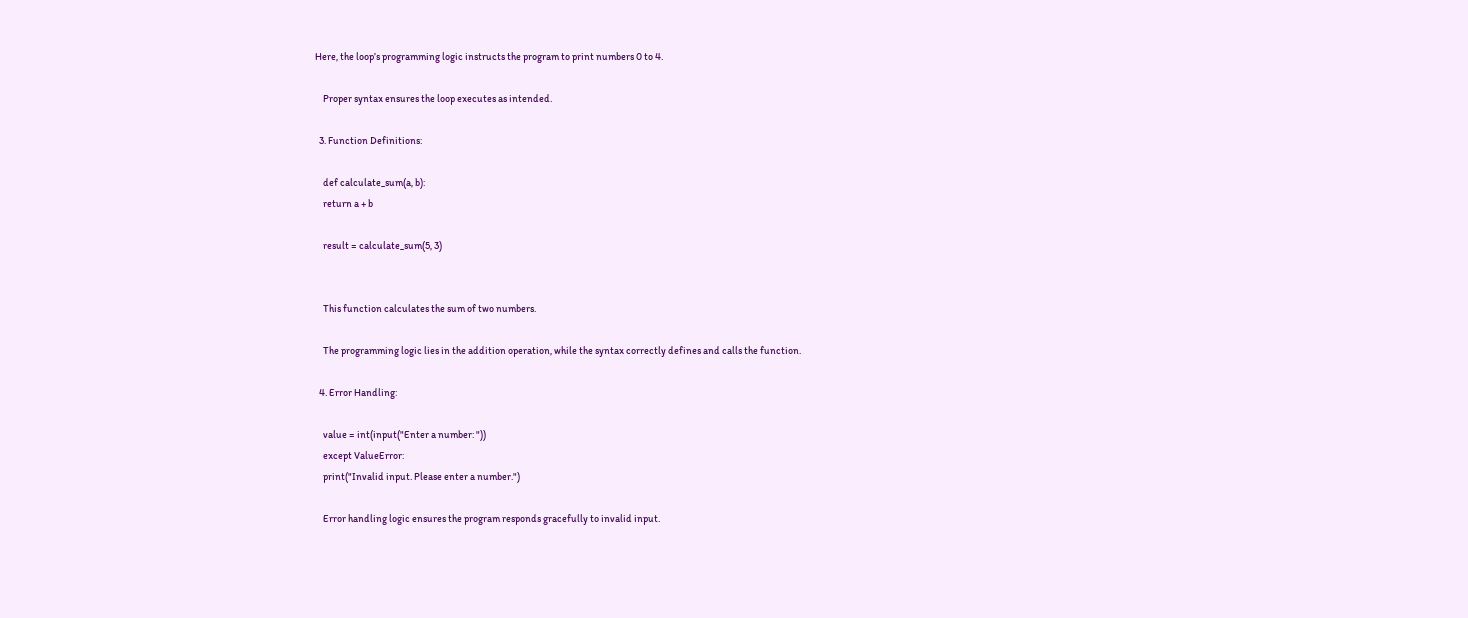Here, the loop’s programming logic instructs the program to print numbers 0 to 4.

    Proper syntax ensures the loop executes as intended.

  3. Function Definitions:

    def calculate_sum(a, b):
    return a + b

    result = calculate_sum(5, 3)


    This function calculates the sum of two numbers.

    The programming logic lies in the addition operation, while the syntax correctly defines and calls the function.

  4. Error Handling:

    value = int(input("Enter a number: "))
    except ValueError:
    print("Invalid input. Please enter a number.")

    Error handling logic ensures the program responds gracefully to invalid input.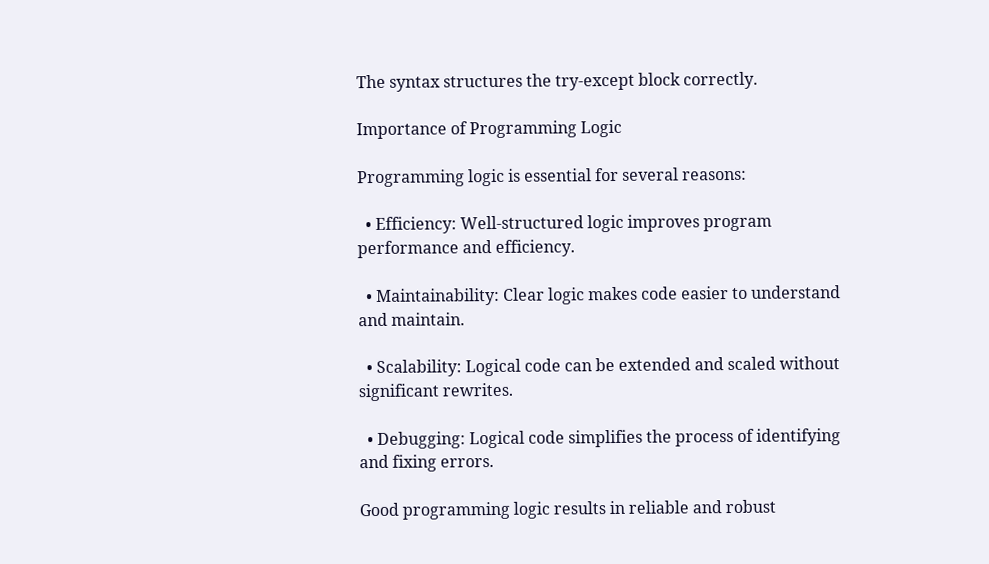The syntax structures the try-except block correctly.

Importance of Programming Logic

Programming logic is essential for several reasons:

  • Efficiency: Well-structured logic improves program performance and efficiency.

  • Maintainability: Clear logic makes code easier to understand and maintain.

  • Scalability: Logical code can be extended and scaled without significant rewrites.

  • Debugging: Logical code simplifies the process of identifying and fixing errors.

Good programming logic results in reliable and robust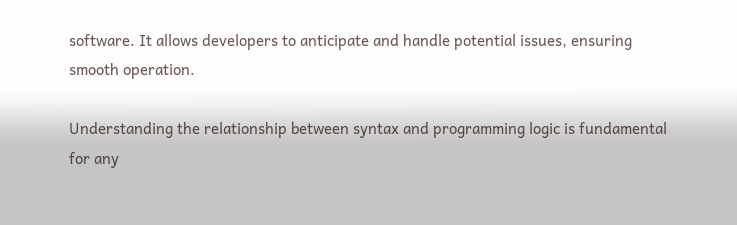software. It allows developers to anticipate and handle potential issues, ensuring smooth operation.

Understanding the relationship between syntax and programming logic is fundamental for any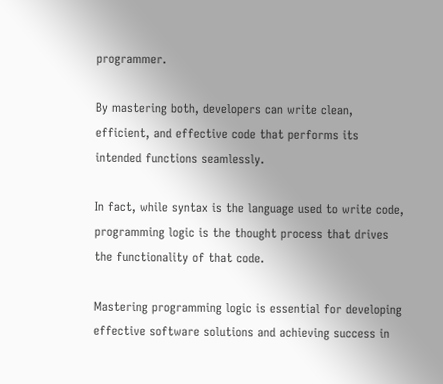programmer.

By mastering both, developers can write clean, efficient, and effective code that performs its intended functions seamlessly.

In fact, while syntax is the language used to write code, programming logic is the thought process that drives the functionality of that code.

Mastering programming logic is essential for developing effective software solutions and achieving success in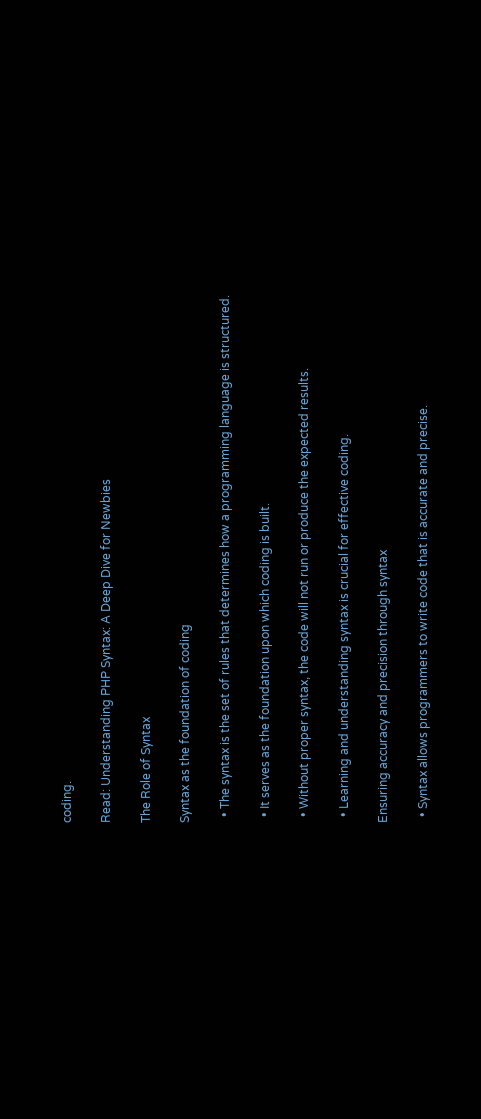coding.

Read: Understanding PHP Syntax: A Deep Dive for Newbies

The Role of Syntax

Syntax as the foundation of coding

  • The syntax is the set of rules that determines how a programming language is structured.

  • It serves as the foundation upon which coding is built.

  • Without proper syntax, the code will not run or produce the expected results.

  • Learning and understanding syntax is crucial for effective coding.

Ensuring accuracy and precision through syntax

  • Syntax allows programmers to write code that is accurate and precise.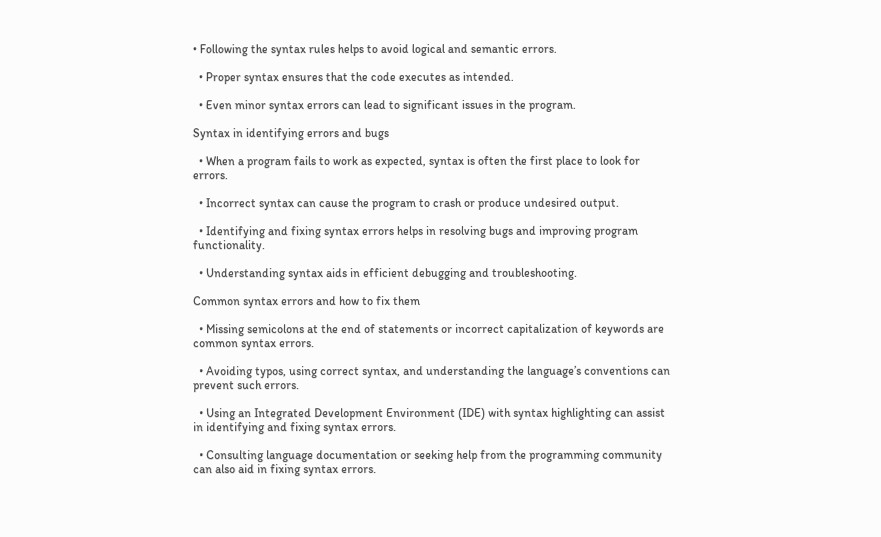• Following the syntax rules helps to avoid logical and semantic errors.

  • Proper syntax ensures that the code executes as intended.

  • Even minor syntax errors can lead to significant issues in the program.

Syntax in identifying errors and bugs

  • When a program fails to work as expected, syntax is often the first place to look for errors.

  • Incorrect syntax can cause the program to crash or produce undesired output.

  • Identifying and fixing syntax errors helps in resolving bugs and improving program functionality.

  • Understanding syntax aids in efficient debugging and troubleshooting.

Common syntax errors and how to fix them

  • Missing semicolons at the end of statements or incorrect capitalization of keywords are common syntax errors.

  • Avoiding typos, using correct syntax, and understanding the language’s conventions can prevent such errors.

  • Using an Integrated Development Environment (IDE) with syntax highlighting can assist in identifying and fixing syntax errors.

  • Consulting language documentation or seeking help from the programming community can also aid in fixing syntax errors.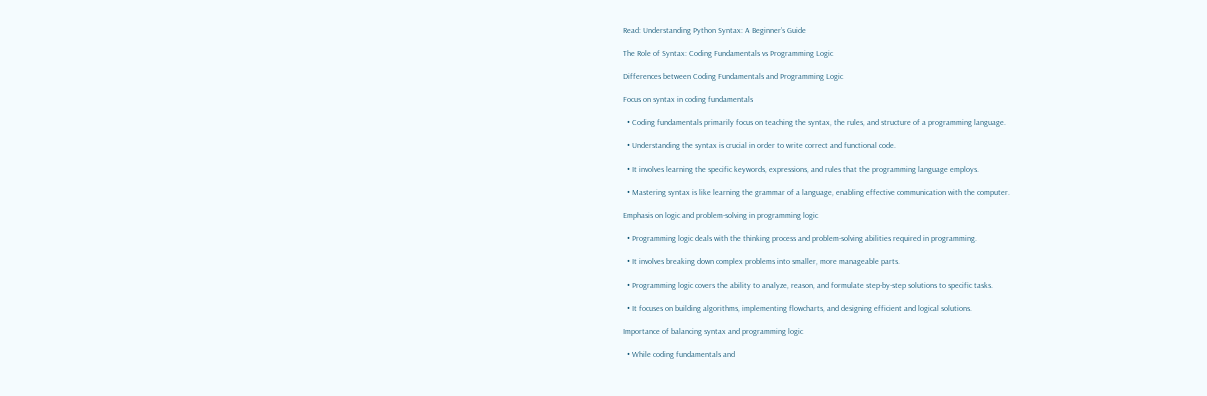Read: Understanding Python Syntax: A Beginner’s Guide

The Role of Syntax: Coding Fundamentals vs Programming Logic

Differences between Coding Fundamentals and Programming Logic

Focus on syntax in coding fundamentals

  • Coding fundamentals primarily focus on teaching the syntax, the rules, and structure of a programming language.

  • Understanding the syntax is crucial in order to write correct and functional code.

  • It involves learning the specific keywords, expressions, and rules that the programming language employs.

  • Mastering syntax is like learning the grammar of a language, enabling effective communication with the computer.

Emphasis on logic and problem-solving in programming logic

  • Programming logic deals with the thinking process and problem-solving abilities required in programming.

  • It involves breaking down complex problems into smaller, more manageable parts.

  • Programming logic covers the ability to analyze, reason, and formulate step-by-step solutions to specific tasks.

  • It focuses on building algorithms, implementing flowcharts, and designing efficient and logical solutions.

Importance of balancing syntax and programming logic

  • While coding fundamentals and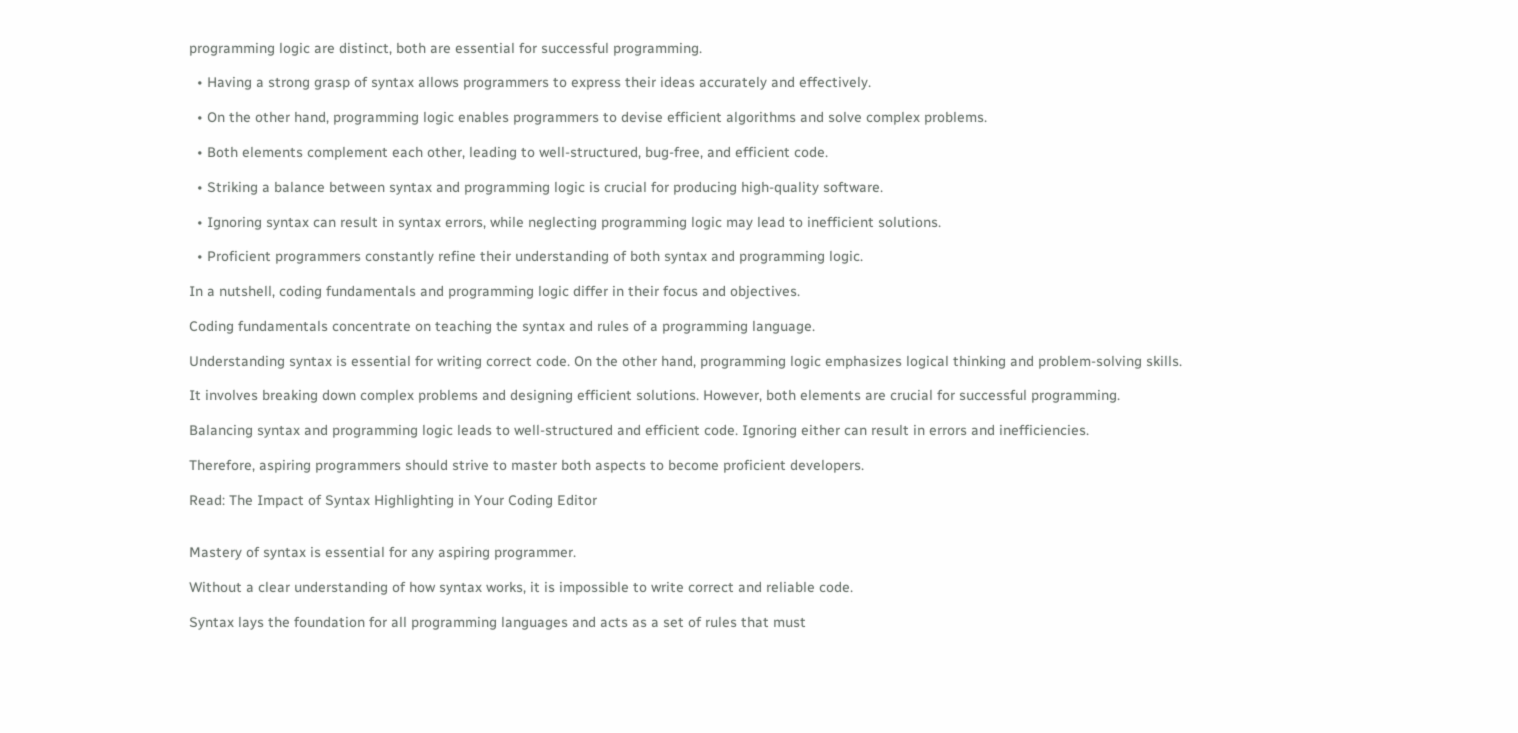programming logic are distinct, both are essential for successful programming.

  • Having a strong grasp of syntax allows programmers to express their ideas accurately and effectively.

  • On the other hand, programming logic enables programmers to devise efficient algorithms and solve complex problems.

  • Both elements complement each other, leading to well-structured, bug-free, and efficient code.

  • Striking a balance between syntax and programming logic is crucial for producing high-quality software.

  • Ignoring syntax can result in syntax errors, while neglecting programming logic may lead to inefficient solutions.

  • Proficient programmers constantly refine their understanding of both syntax and programming logic.

In a nutshell, coding fundamentals and programming logic differ in their focus and objectives.

Coding fundamentals concentrate on teaching the syntax and rules of a programming language.

Understanding syntax is essential for writing correct code. On the other hand, programming logic emphasizes logical thinking and problem-solving skills.

It involves breaking down complex problems and designing efficient solutions. However, both elements are crucial for successful programming.

Balancing syntax and programming logic leads to well-structured and efficient code. Ignoring either can result in errors and inefficiencies.

Therefore, aspiring programmers should strive to master both aspects to become proficient developers.

Read: The Impact of Syntax Highlighting in Your Coding Editor


Mastery of syntax is essential for any aspiring programmer.

Without a clear understanding of how syntax works, it is impossible to write correct and reliable code.

Syntax lays the foundation for all programming languages and acts as a set of rules that must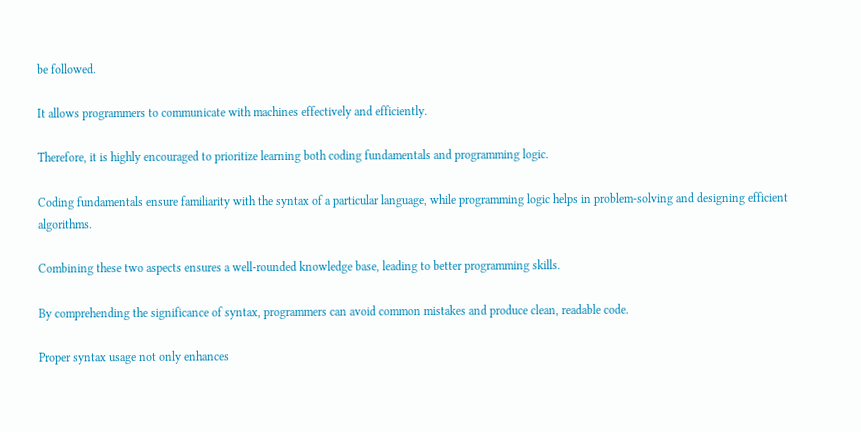be followed.

It allows programmers to communicate with machines effectively and efficiently.

Therefore, it is highly encouraged to prioritize learning both coding fundamentals and programming logic.

Coding fundamentals ensure familiarity with the syntax of a particular language, while programming logic helps in problem-solving and designing efficient algorithms.

Combining these two aspects ensures a well-rounded knowledge base, leading to better programming skills.

By comprehending the significance of syntax, programmers can avoid common mistakes and produce clean, readable code.

Proper syntax usage not only enhances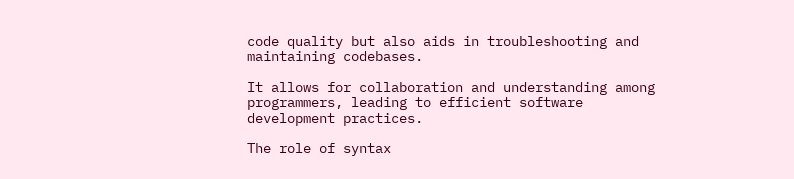code quality but also aids in troubleshooting and maintaining codebases.

It allows for collaboration and understanding among programmers, leading to efficient software development practices.

The role of syntax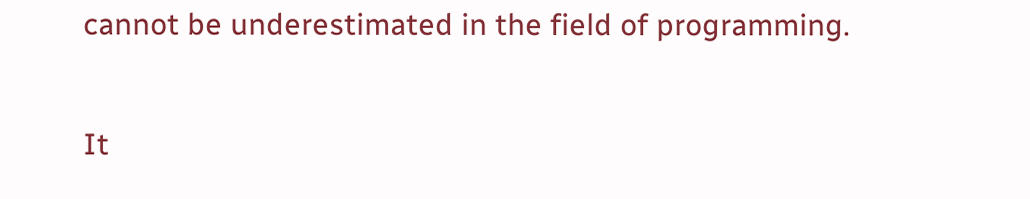cannot be underestimated in the field of programming.

It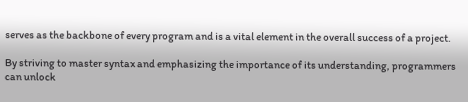serves as the backbone of every program and is a vital element in the overall success of a project.

By striving to master syntax and emphasizing the importance of its understanding, programmers can unlock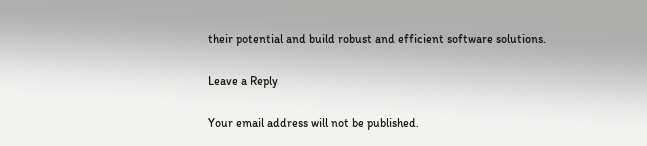their potential and build robust and efficient software solutions.

Leave a Reply

Your email address will not be published.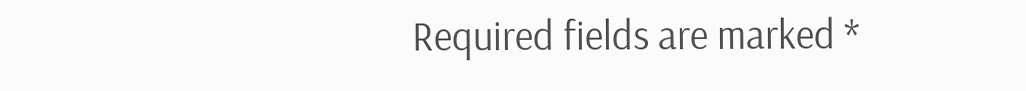Required fields are marked *